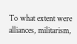To what extent were alliances, militarism,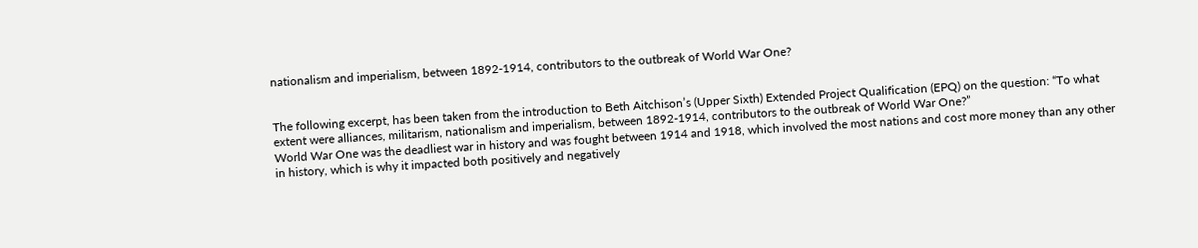nationalism and imperialism, between 1892-1914, contributors to the outbreak of World War One?


The following excerpt, has been taken from the introduction to Beth Aitchison’s (Upper Sixth) Extended Project Qualification (EPQ) on the question: “To what extent were alliances, militarism, nationalism and imperialism, between 1892-1914, contributors to the outbreak of World War One?”
World War One was the deadliest war in history and was fought between 1914 and 1918, which involved the most nations and cost more money than any other in history, which is why it impacted both positively and negatively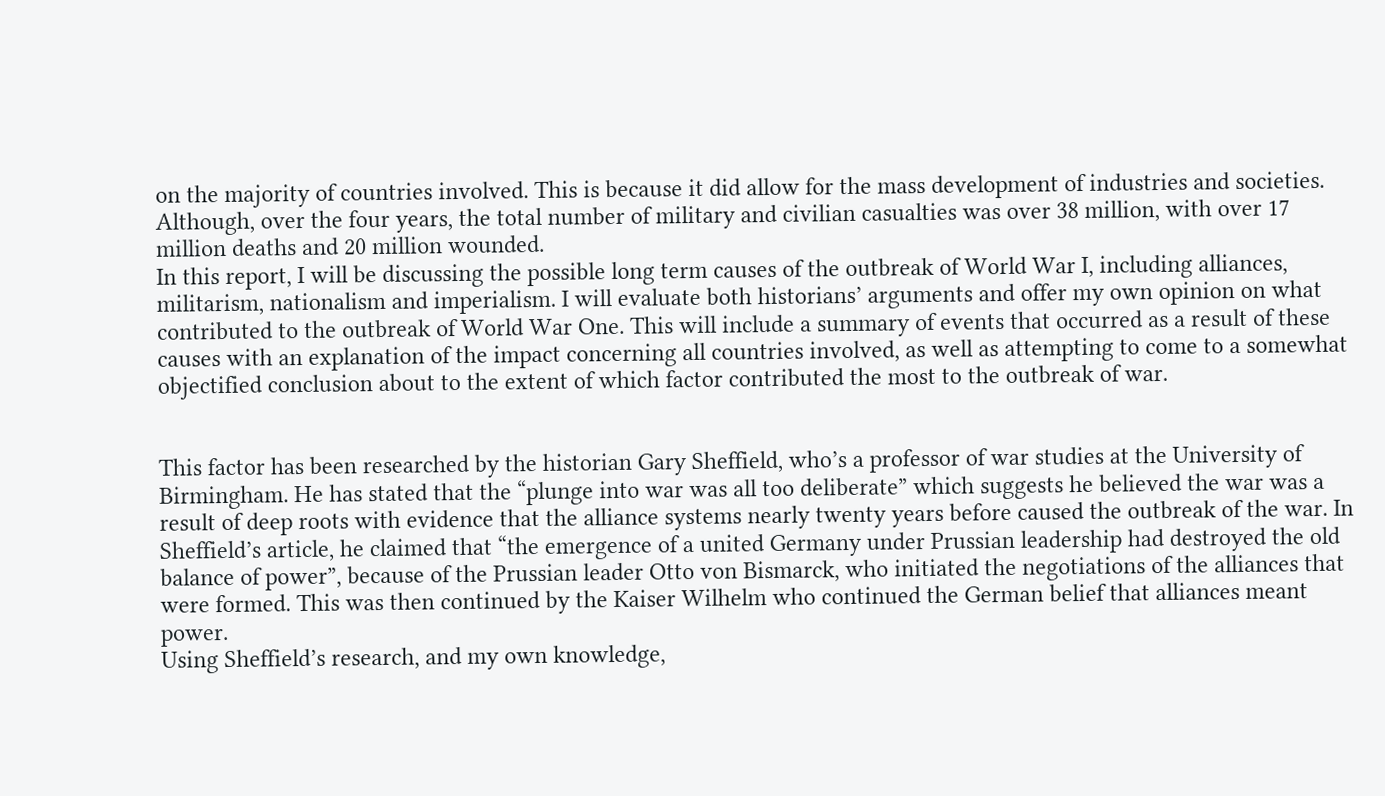on the majority of countries involved. This is because it did allow for the mass development of industries and societies. Although, over the four years, the total number of military and civilian casualties was over 38 million, with over 17 million deaths and 20 million wounded.
In this report, I will be discussing the possible long term causes of the outbreak of World War I, including alliances, militarism, nationalism and imperialism. I will evaluate both historians’ arguments and offer my own opinion on what contributed to the outbreak of World War One. This will include a summary of events that occurred as a result of these causes with an explanation of the impact concerning all countries involved, as well as attempting to come to a somewhat objectified conclusion about to the extent of which factor contributed the most to the outbreak of war.


This factor has been researched by the historian Gary Sheffield, who’s a professor of war studies at the University of Birmingham. He has stated that the “plunge into war was all too deliberate” which suggests he believed the war was a result of deep roots with evidence that the alliance systems nearly twenty years before caused the outbreak of the war. In Sheffield’s article, he claimed that “the emergence of a united Germany under Prussian leadership had destroyed the old balance of power”, because of the Prussian leader Otto von Bismarck, who initiated the negotiations of the alliances that were formed. This was then continued by the Kaiser Wilhelm who continued the German belief that alliances meant power.
Using Sheffield’s research, and my own knowledge,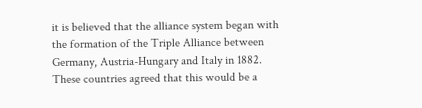it is believed that the alliance system began with the formation of the Triple Alliance between Germany, Austria-Hungary and Italy in 1882. These countries agreed that this would be a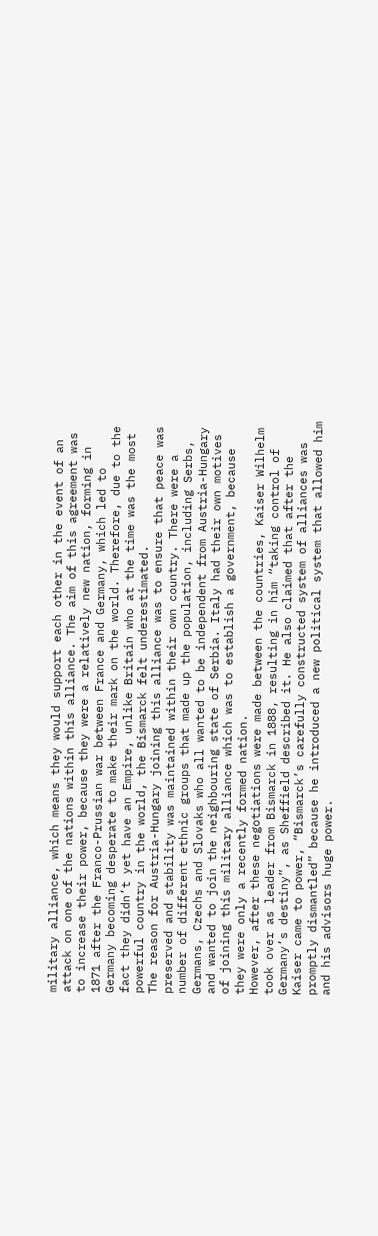military alliance, which means they would support each other in the event of an attack on one of the nations within this alliance. The aim of this agreement was to increase their power, because they were a relatively new nation, forming in 1871 after the Franco-Prussian war between France and Germany, which led to Germany becoming desperate to make their mark on the world. Therefore, due to the fact they didn’t yet have an Empire, unlike Britain who at the time was the most powerful country in the world, the Bismarck felt underestimated.
The reason for Austria-Hungary joining this alliance was to ensure that peace was preserved and stability was maintained within their own country. There were a number of different ethnic groups that made up the population, including Serbs, Germans, Czechs and Slovaks who all wanted to be independent from Austria-Hungary and wanted to join the neighbouring state of Serbia. Italy had their own motives of joining this military alliance which was to establish a government, because they were only a recently formed nation.
However, after these negotiations were made between the countries, Kaiser Wilhelm took over as leader from Bismarck in 1888, resulting in him “taking control of Germany’s destiny”, as Sheffield described it. He also claimed that after the Kaiser came to power, “Bismarck’s carefully constructed system of alliances was promptly dismantled” because he introduced a new political system that allowed him and his advisors huge power.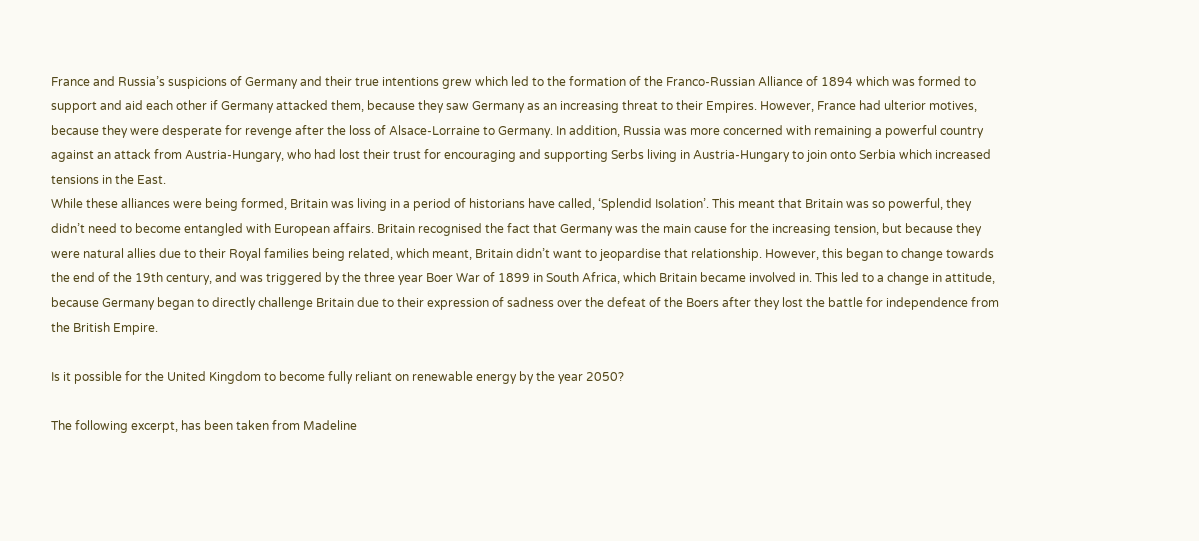France and Russia’s suspicions of Germany and their true intentions grew which led to the formation of the Franco-Russian Alliance of 1894 which was formed to support and aid each other if Germany attacked them, because they saw Germany as an increasing threat to their Empires. However, France had ulterior motives, because they were desperate for revenge after the loss of Alsace-Lorraine to Germany. In addition, Russia was more concerned with remaining a powerful country against an attack from Austria-Hungary, who had lost their trust for encouraging and supporting Serbs living in Austria-Hungary to join onto Serbia which increased tensions in the East.
While these alliances were being formed, Britain was living in a period of historians have called, ‘Splendid Isolation’. This meant that Britain was so powerful, they didn’t need to become entangled with European affairs. Britain recognised the fact that Germany was the main cause for the increasing tension, but because they were natural allies due to their Royal families being related, which meant, Britain didn’t want to jeopardise that relationship. However, this began to change towards the end of the 19th century, and was triggered by the three year Boer War of 1899 in South Africa, which Britain became involved in. This led to a change in attitude, because Germany began to directly challenge Britain due to their expression of sadness over the defeat of the Boers after they lost the battle for independence from the British Empire.

Is it possible for the United Kingdom to become fully reliant on renewable energy by the year 2050?

The following excerpt, has been taken from Madeline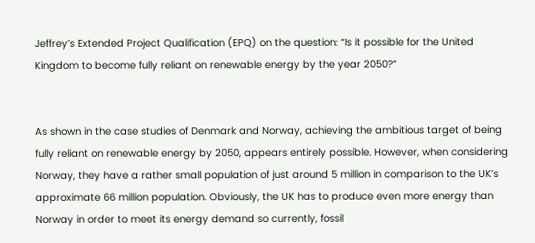Jeffrey’s Extended Project Qualification (EPQ) on the question: “Is it possible for the United Kingdom to become fully reliant on renewable energy by the year 2050?”


As shown in the case studies of Denmark and Norway, achieving the ambitious target of being fully reliant on renewable energy by 2050, appears entirely possible. However, when considering Norway, they have a rather small population of just around 5 million in comparison to the UK’s approximate 66 million population. Obviously, the UK has to produce even more energy than Norway in order to meet its energy demand so currently, fossil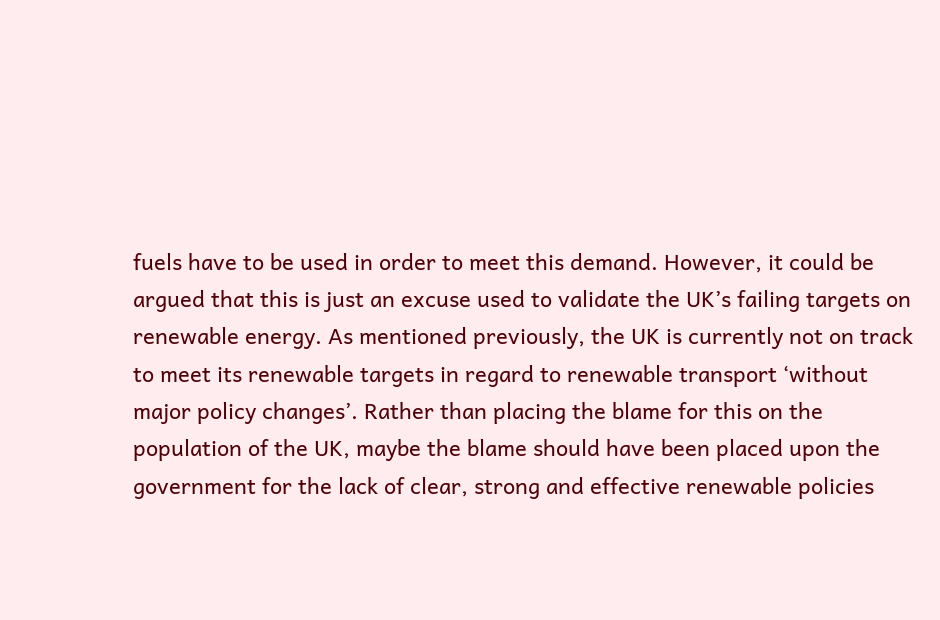fuels have to be used in order to meet this demand. However, it could be argued that this is just an excuse used to validate the UK’s failing targets on renewable energy. As mentioned previously, the UK is currently not on track to meet its renewable targets in regard to renewable transport ‘without major policy changes’. Rather than placing the blame for this on the population of the UK, maybe the blame should have been placed upon the government for the lack of clear, strong and effective renewable policies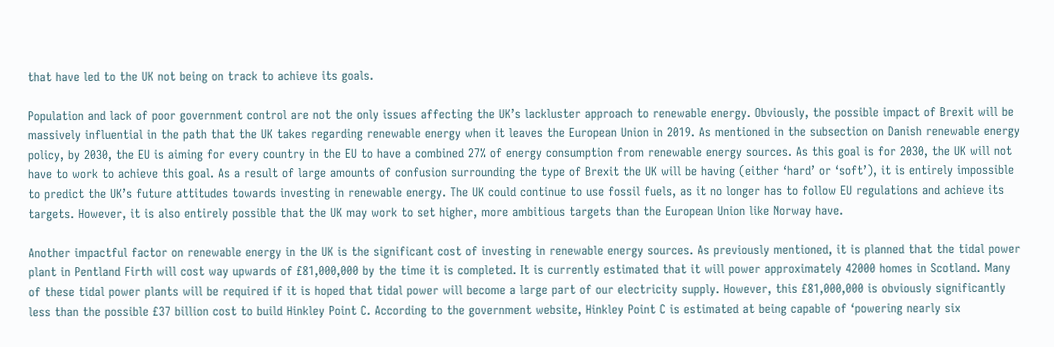that have led to the UK not being on track to achieve its goals.

Population and lack of poor government control are not the only issues affecting the UK’s lackluster approach to renewable energy. Obviously, the possible impact of Brexit will be massively influential in the path that the UK takes regarding renewable energy when it leaves the European Union in 2019. As mentioned in the subsection on Danish renewable energy policy, by 2030, the EU is aiming for every country in the EU to have a combined 27% of energy consumption from renewable energy sources. As this goal is for 2030, the UK will not have to work to achieve this goal. As a result of large amounts of confusion surrounding the type of Brexit the UK will be having (either ‘hard’ or ‘soft’), it is entirely impossible to predict the UK’s future attitudes towards investing in renewable energy. The UK could continue to use fossil fuels, as it no longer has to follow EU regulations and achieve its targets. However, it is also entirely possible that the UK may work to set higher, more ambitious targets than the European Union like Norway have.

Another impactful factor on renewable energy in the UK is the significant cost of investing in renewable energy sources. As previously mentioned, it is planned that the tidal power plant in Pentland Firth will cost way upwards of £81,000,000 by the time it is completed. It is currently estimated that it will power approximately 42000 homes in Scotland. Many of these tidal power plants will be required if it is hoped that tidal power will become a large part of our electricity supply. However, this £81,000,000 is obviously significantly less than the possible £37 billion cost to build Hinkley Point C. According to the government website, Hinkley Point C is estimated at being capable of ‘powering nearly six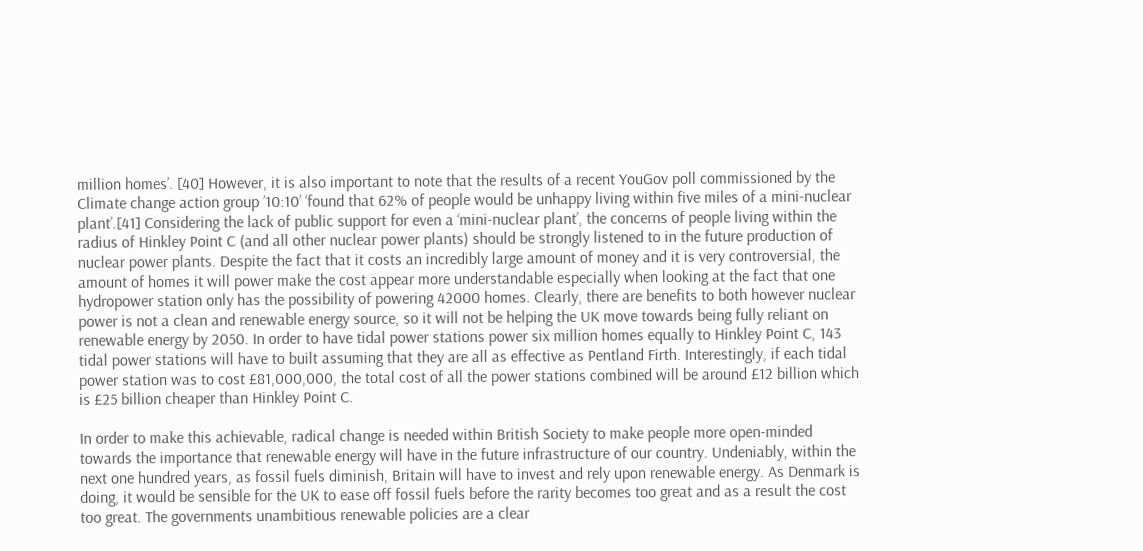million homes’. [40] However, it is also important to note that the results of a recent YouGov poll commissioned by the Climate change action group ’10:10’ ‘found that 62% of people would be unhappy living within five miles of a mini-nuclear plant’.[41] Considering the lack of public support for even a ‘mini-nuclear plant’, the concerns of people living within the radius of Hinkley Point C (and all other nuclear power plants) should be strongly listened to in the future production of nuclear power plants. Despite the fact that it costs an incredibly large amount of money and it is very controversial, the amount of homes it will power make the cost appear more understandable especially when looking at the fact that one hydropower station only has the possibility of powering 42000 homes. Clearly, there are benefits to both however nuclear power is not a clean and renewable energy source, so it will not be helping the UK move towards being fully reliant on renewable energy by 2050. In order to have tidal power stations power six million homes equally to Hinkley Point C, 143 tidal power stations will have to built assuming that they are all as effective as Pentland Firth. Interestingly, if each tidal power station was to cost £81,000,000, the total cost of all the power stations combined will be around £12 billion which is £25 billion cheaper than Hinkley Point C.

In order to make this achievable, radical change is needed within British Society to make people more open-minded towards the importance that renewable energy will have in the future infrastructure of our country. Undeniably, within the next one hundred years, as fossil fuels diminish, Britain will have to invest and rely upon renewable energy. As Denmark is doing, it would be sensible for the UK to ease off fossil fuels before the rarity becomes too great and as a result the cost too great. The governments unambitious renewable policies are a clear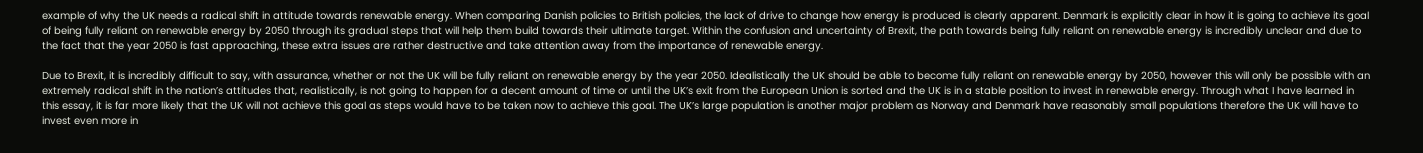example of why the UK needs a radical shift in attitude towards renewable energy. When comparing Danish policies to British policies, the lack of drive to change how energy is produced is clearly apparent. Denmark is explicitly clear in how it is going to achieve its goal of being fully reliant on renewable energy by 2050 through its gradual steps that will help them build towards their ultimate target. Within the confusion and uncertainty of Brexit, the path towards being fully reliant on renewable energy is incredibly unclear and due to the fact that the year 2050 is fast approaching, these extra issues are rather destructive and take attention away from the importance of renewable energy.

Due to Brexit, it is incredibly difficult to say, with assurance, whether or not the UK will be fully reliant on renewable energy by the year 2050. Idealistically the UK should be able to become fully reliant on renewable energy by 2050, however this will only be possible with an extremely radical shift in the nation’s attitudes that, realistically, is not going to happen for a decent amount of time or until the UK’s exit from the European Union is sorted and the UK is in a stable position to invest in renewable energy. Through what I have learned in this essay, it is far more likely that the UK will not achieve this goal as steps would have to be taken now to achieve this goal. The UK’s large population is another major problem as Norway and Denmark have reasonably small populations therefore the UK will have to invest even more in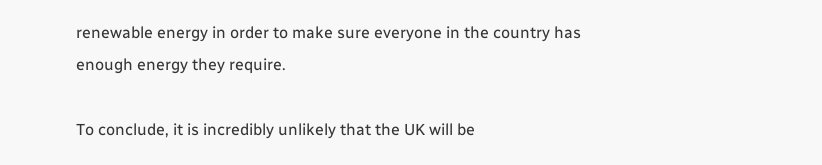renewable energy in order to make sure everyone in the country has enough energy they require.

To conclude, it is incredibly unlikely that the UK will be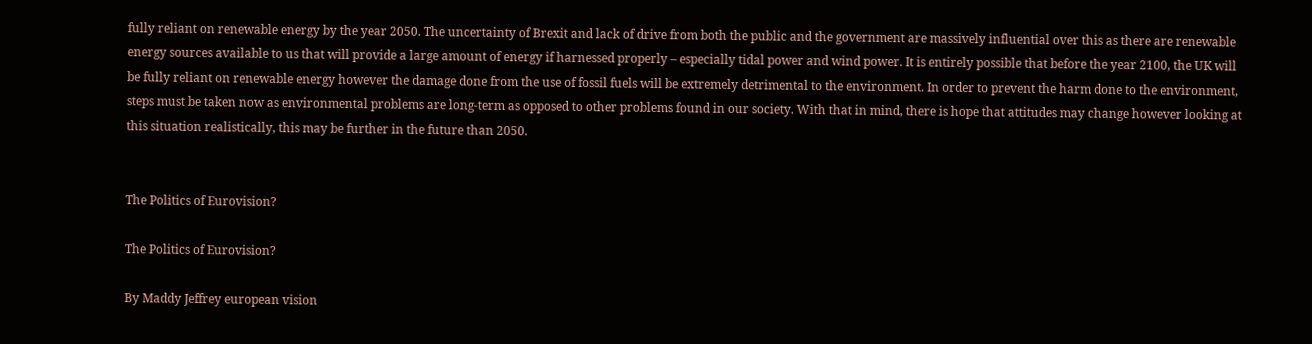fully reliant on renewable energy by the year 2050. The uncertainty of Brexit and lack of drive from both the public and the government are massively influential over this as there are renewable energy sources available to us that will provide a large amount of energy if harnessed properly – especially tidal power and wind power. It is entirely possible that before the year 2100, the UK will be fully reliant on renewable energy however the damage done from the use of fossil fuels will be extremely detrimental to the environment. In order to prevent the harm done to the environment, steps must be taken now as environmental problems are long-term as opposed to other problems found in our society. With that in mind, there is hope that attitudes may change however looking at this situation realistically, this may be further in the future than 2050.


The Politics of Eurovision?

The Politics of Eurovision?

By Maddy Jeffrey european vision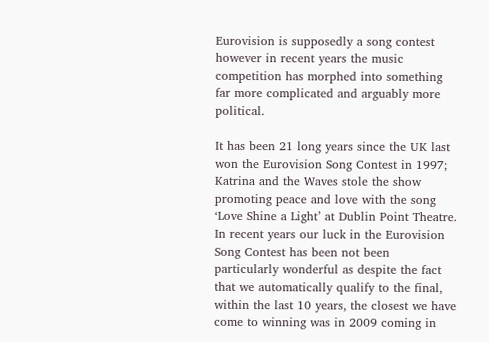Eurovision is supposedly a song contest however in recent years the music competition has morphed into something far more complicated and arguably more political.

It has been 21 long years since the UK last won the Eurovision Song Contest in 1997; Katrina and the Waves stole the show promoting peace and love with the song ‘Love Shine a Light’ at Dublin Point Theatre. In recent years our luck in the Eurovision Song Contest has been not been particularly wonderful as despite the fact that we automatically qualify to the final, within the last 10 years, the closest we have come to winning was in 2009 coming in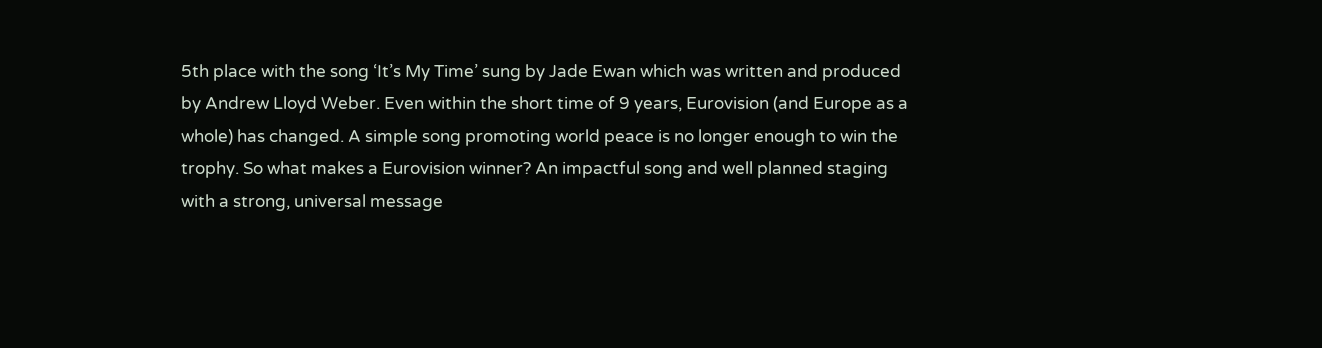5th place with the song ‘It’s My Time’ sung by Jade Ewan which was written and produced by Andrew Lloyd Weber. Even within the short time of 9 years, Eurovision (and Europe as a whole) has changed. A simple song promoting world peace is no longer enough to win the trophy. So what makes a Eurovision winner? An impactful song and well planned staging with a strong, universal message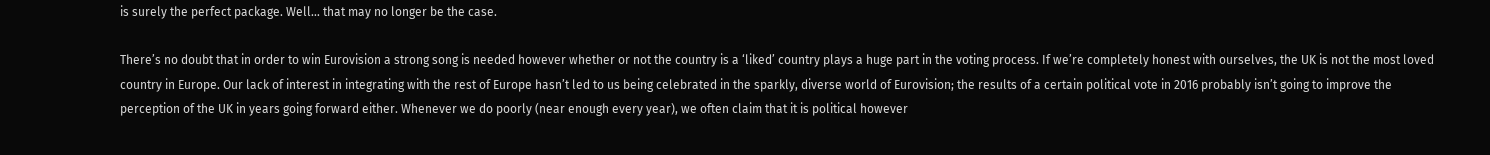is surely the perfect package. Well… that may no longer be the case.

There’s no doubt that in order to win Eurovision a strong song is needed however whether or not the country is a ‘liked’ country plays a huge part in the voting process. If we’re completely honest with ourselves, the UK is not the most loved country in Europe. Our lack of interest in integrating with the rest of Europe hasn’t led to us being celebrated in the sparkly, diverse world of Eurovision; the results of a certain political vote in 2016 probably isn’t going to improve the perception of the UK in years going forward either. Whenever we do poorly (near enough every year), we often claim that it is political however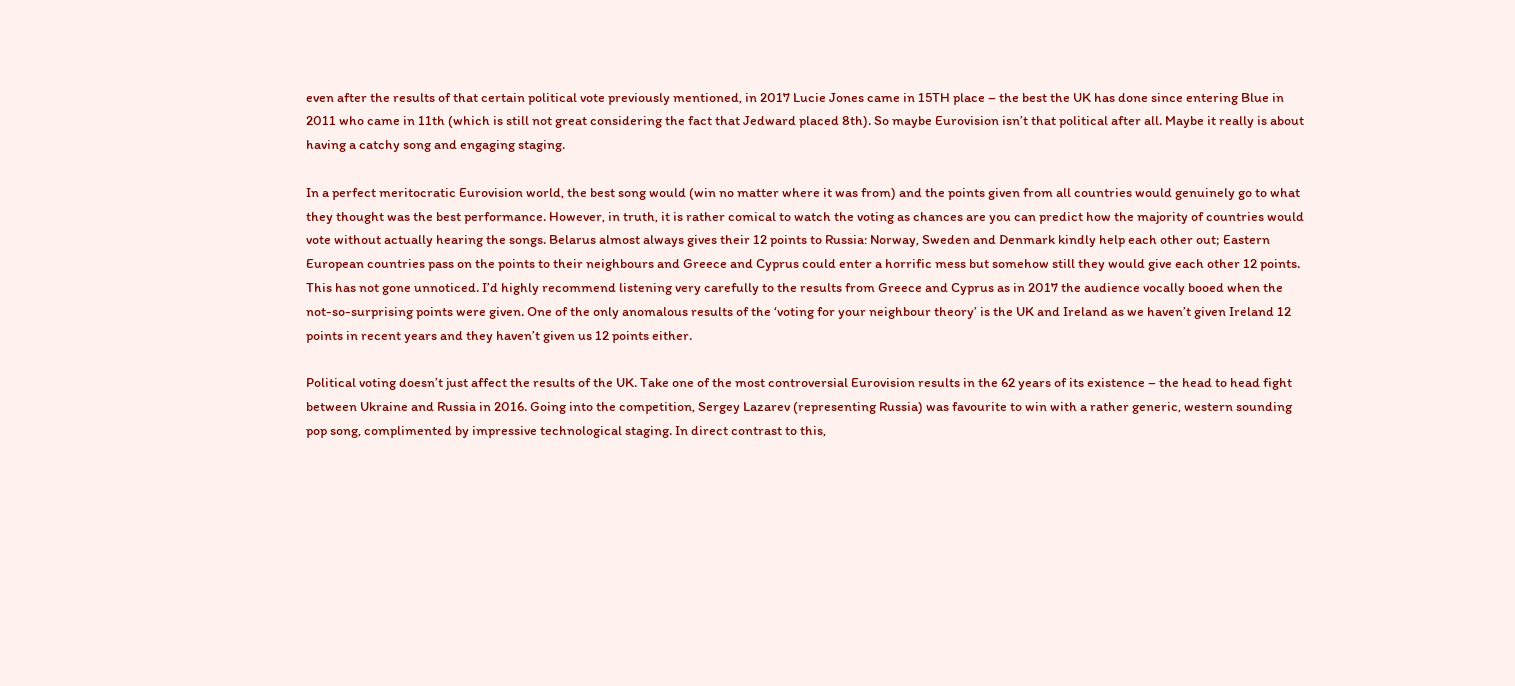even after the results of that certain political vote previously mentioned, in 2017 Lucie Jones came in 15TH place – the best the UK has done since entering Blue in 2011 who came in 11th (which is still not great considering the fact that Jedward placed 8th). So maybe Eurovision isn’t that political after all. Maybe it really is about having a catchy song and engaging staging.

In a perfect meritocratic Eurovision world, the best song would (win no matter where it was from) and the points given from all countries would genuinely go to what they thought was the best performance. However, in truth, it is rather comical to watch the voting as chances are you can predict how the majority of countries would vote without actually hearing the songs. Belarus almost always gives their 12 points to Russia: Norway, Sweden and Denmark kindly help each other out; Eastern European countries pass on the points to their neighbours and Greece and Cyprus could enter a horrific mess but somehow still they would give each other 12 points. This has not gone unnoticed. I’d highly recommend listening very carefully to the results from Greece and Cyprus as in 2017 the audience vocally booed when the not-so-surprising points were given. One of the only anomalous results of the ‘voting for your neighbour theory’ is the UK and Ireland as we haven’t given Ireland 12 points in recent years and they haven’t given us 12 points either.

Political voting doesn’t just affect the results of the UK. Take one of the most controversial Eurovision results in the 62 years of its existence – the head to head fight between Ukraine and Russia in 2016. Going into the competition, Sergey Lazarev (representing Russia) was favourite to win with a rather generic, western sounding pop song, complimented by impressive technological staging. In direct contrast to this,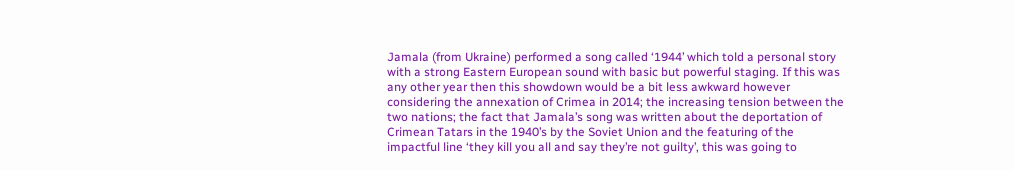Jamala (from Ukraine) performed a song called ‘1944’ which told a personal story with a strong Eastern European sound with basic but powerful staging. If this was any other year then this showdown would be a bit less awkward however considering the annexation of Crimea in 2014; the increasing tension between the two nations; the fact that Jamala’s song was written about the deportation of Crimean Tatars in the 1940’s by the Soviet Union and the featuring of the impactful line ‘they kill you all and say they’re not guilty’, this was going to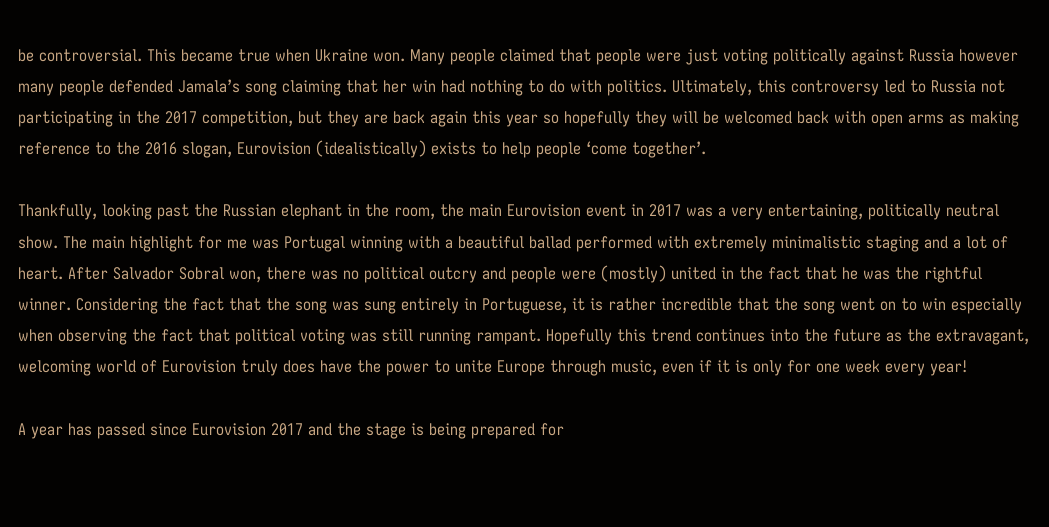be controversial. This became true when Ukraine won. Many people claimed that people were just voting politically against Russia however many people defended Jamala’s song claiming that her win had nothing to do with politics. Ultimately, this controversy led to Russia not participating in the 2017 competition, but they are back again this year so hopefully they will be welcomed back with open arms as making reference to the 2016 slogan, Eurovision (idealistically) exists to help people ‘come together’.

Thankfully, looking past the Russian elephant in the room, the main Eurovision event in 2017 was a very entertaining, politically neutral show. The main highlight for me was Portugal winning with a beautiful ballad performed with extremely minimalistic staging and a lot of heart. After Salvador Sobral won, there was no political outcry and people were (mostly) united in the fact that he was the rightful winner. Considering the fact that the song was sung entirely in Portuguese, it is rather incredible that the song went on to win especially when observing the fact that political voting was still running rampant. Hopefully this trend continues into the future as the extravagant, welcoming world of Eurovision truly does have the power to unite Europe through music, even if it is only for one week every year!

A year has passed since Eurovision 2017 and the stage is being prepared for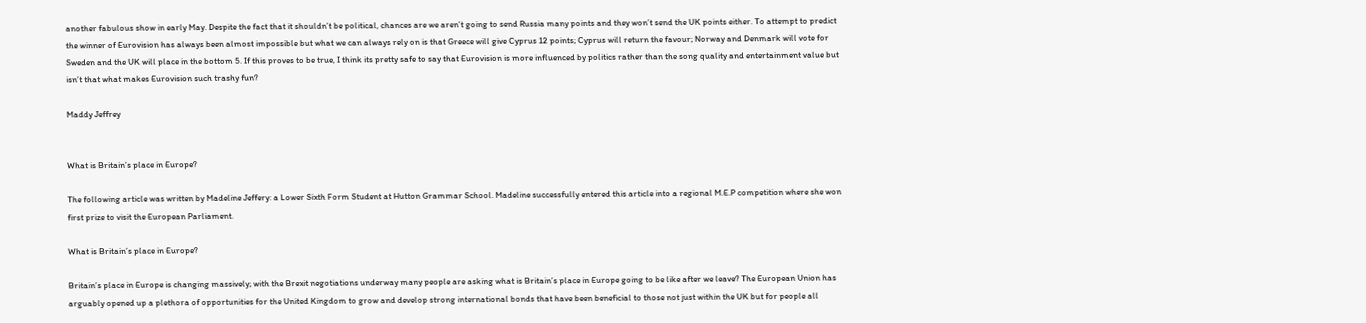another fabulous show in early May. Despite the fact that it shouldn’t be political, chances are we aren’t going to send Russia many points and they won’t send the UK points either. To attempt to predict the winner of Eurovision has always been almost impossible but what we can always rely on is that Greece will give Cyprus 12 points; Cyprus will return the favour; Norway and Denmark will vote for Sweden and the UK will place in the bottom 5. If this proves to be true, I think its pretty safe to say that Eurovision is more influenced by politics rather than the song quality and entertainment value but isn’t that what makes Eurovision such trashy fun?

Maddy Jeffrey


What is Britain’s place in Europe?

The following article was written by Madeline Jeffery: a Lower Sixth Form Student at Hutton Grammar School. Madeline successfully entered this article into a regional M.E.P competition where she won first prize to visit the European Parliament.

What is Britain’s place in Europe?

Britain’s place in Europe is changing massively; with the Brexit negotiations underway many people are asking what is Britain’s place in Europe going to be like after we leave? The European Union has arguably opened up a plethora of opportunities for the United Kingdom to grow and develop strong international bonds that have been beneficial to those not just within the UK but for people all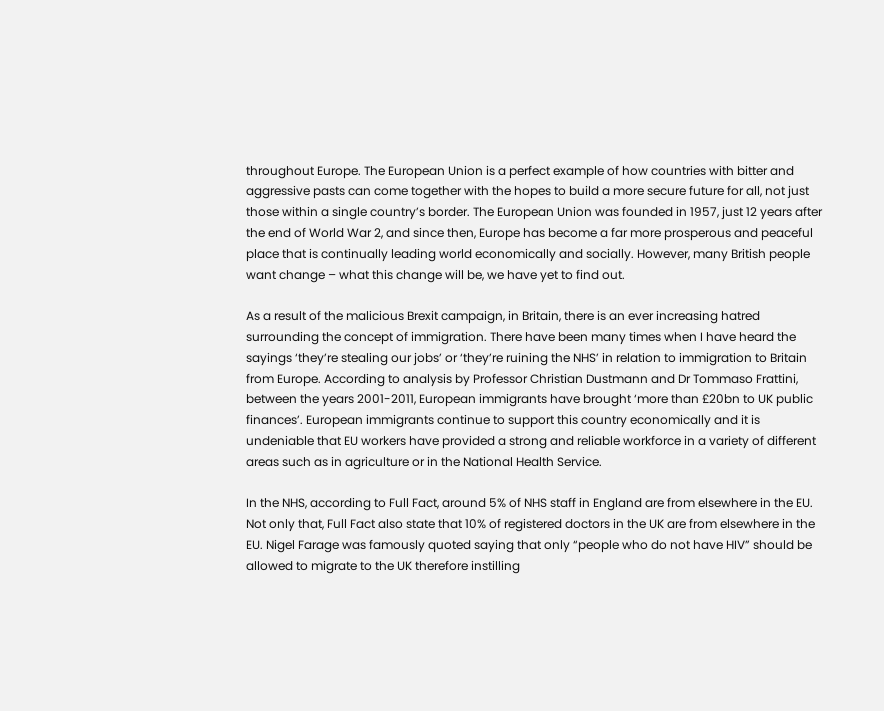throughout Europe. The European Union is a perfect example of how countries with bitter and aggressive pasts can come together with the hopes to build a more secure future for all, not just those within a single country’s border. The European Union was founded in 1957, just 12 years after the end of World War 2, and since then, Europe has become a far more prosperous and peaceful place that is continually leading world economically and socially. However, many British people want change – what this change will be, we have yet to find out.

As a result of the malicious Brexit campaign, in Britain, there is an ever increasing hatred surrounding the concept of immigration. There have been many times when I have heard the sayings ‘they’re stealing our jobs’ or ‘they’re ruining the NHS’ in relation to immigration to Britain from Europe. According to analysis by Professor Christian Dustmann and Dr Tommaso Frattini, between the years 2001-2011, European immigrants have brought ‘more than £20bn to UK public finances’. European immigrants continue to support this country economically and it is undeniable that EU workers have provided a strong and reliable workforce in a variety of different areas such as in agriculture or in the National Health Service.

In the NHS, according to Full Fact, around 5% of NHS staff in England are from elsewhere in the EU. Not only that, Full Fact also state that 10% of registered doctors in the UK are from elsewhere in the EU. Nigel Farage was famously quoted saying that only “people who do not have HIV” should be allowed to migrate to the UK therefore instilling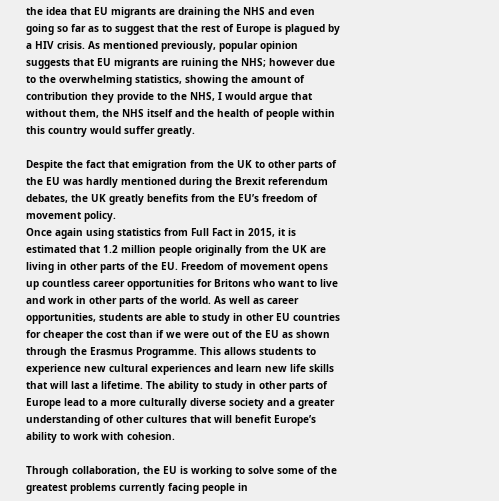the idea that EU migrants are draining the NHS and even going so far as to suggest that the rest of Europe is plagued by a HIV crisis. As mentioned previously, popular opinion suggests that EU migrants are ruining the NHS; however due to the overwhelming statistics, showing the amount of contribution they provide to the NHS, I would argue that without them, the NHS itself and the health of people within this country would suffer greatly.

Despite the fact that emigration from the UK to other parts of the EU was hardly mentioned during the Brexit referendum debates, the UK greatly benefits from the EU’s freedom of movement policy.
Once again using statistics from Full Fact in 2015, it is estimated that 1.2 million people originally from the UK are living in other parts of the EU. Freedom of movement opens up countless career opportunities for Britons who want to live and work in other parts of the world. As well as career opportunities, students are able to study in other EU countries for cheaper the cost than if we were out of the EU as shown through the Erasmus Programme. This allows students to experience new cultural experiences and learn new life skills that will last a lifetime. The ability to study in other parts of Europe lead to a more culturally diverse society and a greater understanding of other cultures that will benefit Europe’s ability to work with cohesion.

Through collaboration, the EU is working to solve some of the greatest problems currently facing people in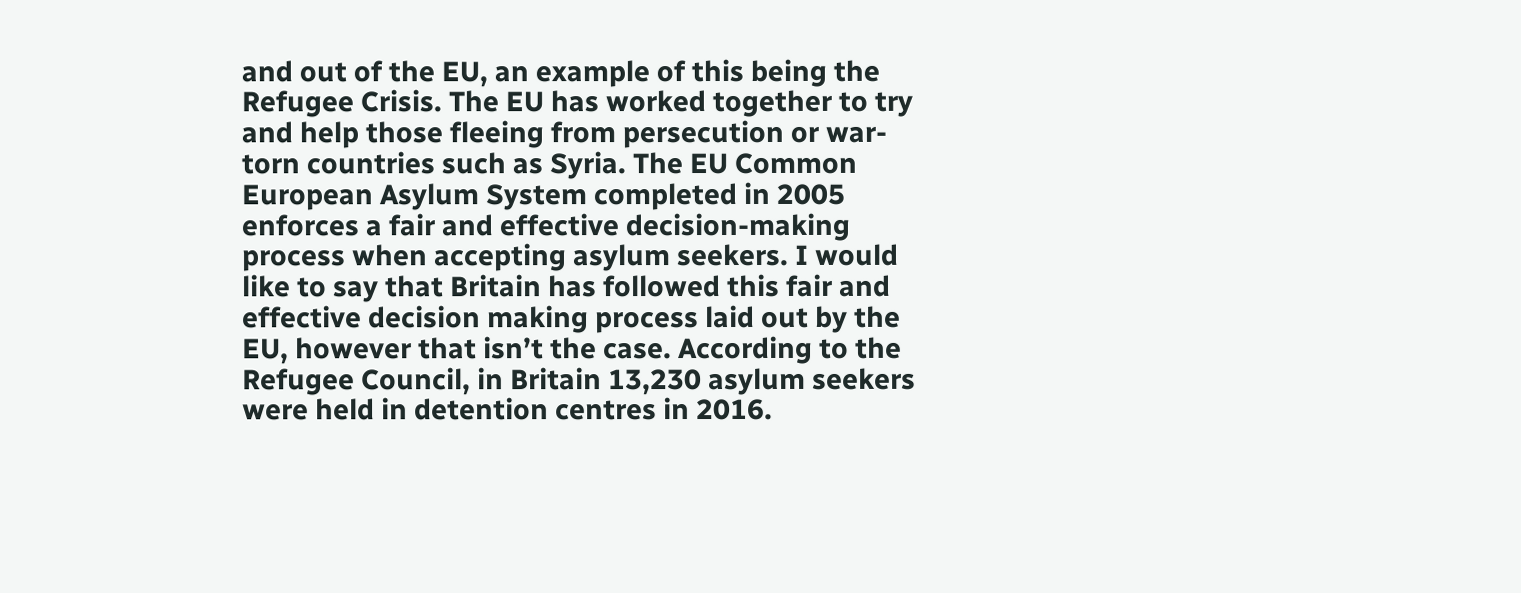and out of the EU, an example of this being the Refugee Crisis. The EU has worked together to try and help those fleeing from persecution or war-torn countries such as Syria. The EU Common European Asylum System completed in 2005 enforces a fair and effective decision-making process when accepting asylum seekers. I would like to say that Britain has followed this fair and effective decision making process laid out by the EU, however that isn’t the case. According to the Refugee Council, in Britain 13,230 asylum seekers were held in detention centres in 2016.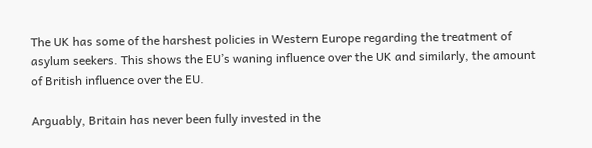The UK has some of the harshest policies in Western Europe regarding the treatment of asylum seekers. This shows the EU’s waning influence over the UK and similarly, the amount of British influence over the EU.

Arguably, Britain has never been fully invested in the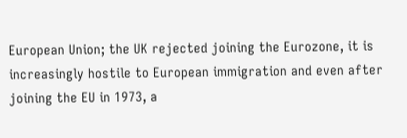European Union; the UK rejected joining the Eurozone, it is increasingly hostile to European immigration and even after joining the EU in 1973, a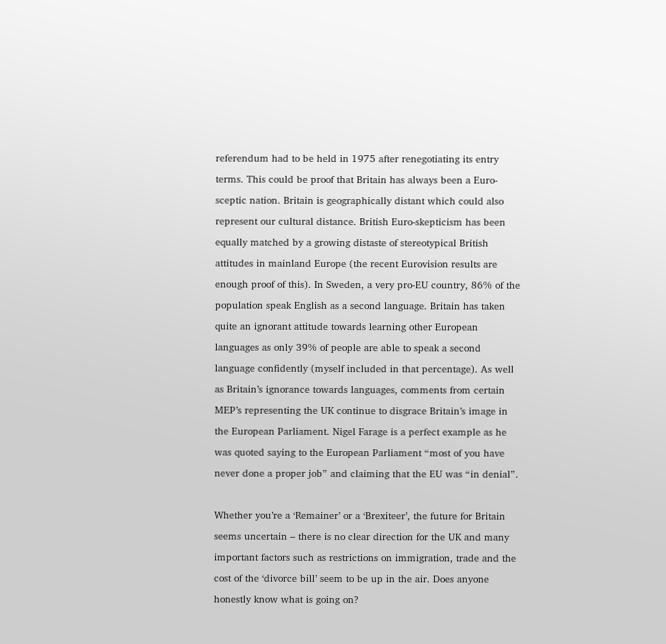referendum had to be held in 1975 after renegotiating its entry terms. This could be proof that Britain has always been a Euro-sceptic nation. Britain is geographically distant which could also represent our cultural distance. British Euro-skepticism has been equally matched by a growing distaste of stereotypical British attitudes in mainland Europe (the recent Eurovision results are enough proof of this). In Sweden, a very pro-EU country, 86% of the population speak English as a second language. Britain has taken quite an ignorant attitude towards learning other European languages as only 39% of people are able to speak a second language confidently (myself included in that percentage). As well as Britain’s ignorance towards languages, comments from certain MEP’s representing the UK continue to disgrace Britain’s image in the European Parliament. Nigel Farage is a perfect example as he was quoted saying to the European Parliament “most of you have never done a proper job” and claiming that the EU was “in denial”.

Whether you’re a ‘Remainer’ or a ‘Brexiteer’, the future for Britain seems uncertain – there is no clear direction for the UK and many important factors such as restrictions on immigration, trade and the cost of the ‘divorce bill’ seem to be up in the air. Does anyone honestly know what is going on?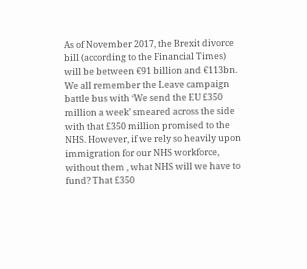As of November 2017, the Brexit divorce bill (according to the Financial Times) will be between €91 billion and €113bn. We all remember the Leave campaign battle bus with ‘We send the EU £350 million a week’ smeared across the side with that £350 million promised to the NHS. However, if we rely so heavily upon immigration for our NHS workforce, without them , what NHS will we have to fund? That £350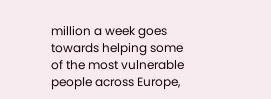million a week goes towards helping some of the most vulnerable people across Europe,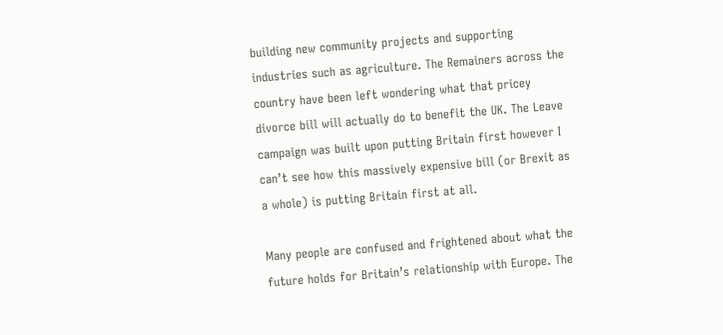building new community projects and supporting industries such as agriculture. The Remainers across the country have been left wondering what that pricey divorce bill will actually do to benefit the UK. The Leave campaign was built upon putting Britain first however I can’t see how this massively expensive bill (or Brexit as a whole) is putting Britain first at all.

Many people are confused and frightened about what the future holds for Britain’s relationship with Europe. The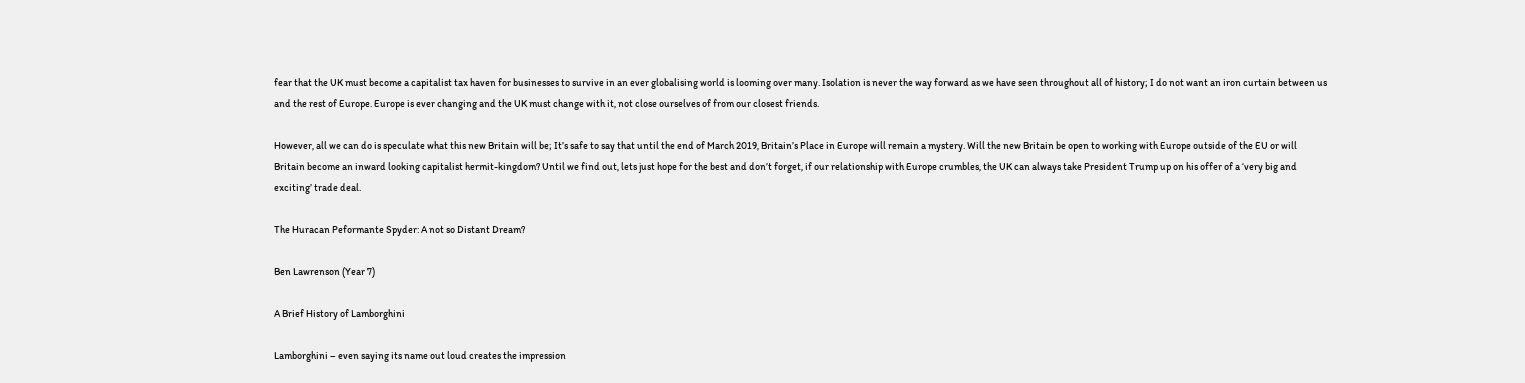fear that the UK must become a capitalist tax haven for businesses to survive in an ever globalising world is looming over many. Isolation is never the way forward as we have seen throughout all of history; I do not want an iron curtain between us and the rest of Europe. Europe is ever changing and the UK must change with it, not close ourselves of from our closest friends.

However, all we can do is speculate what this new Britain will be; It’s safe to say that until the end of March 2019, Britain’s Place in Europe will remain a mystery. Will the new Britain be open to working with Europe outside of the EU or will Britain become an inward looking capitalist hermit-kingdom? Until we find out, lets just hope for the best and don’t forget, if our relationship with Europe crumbles, the UK can always take President Trump up on his offer of a ‘very big and exciting’ trade deal.

The Huracan Peformante Spyder: A not so Distant Dream?

Ben Lawrenson (Year 7)

A Brief History of Lamborghini

Lamborghini – even saying its name out loud creates the impression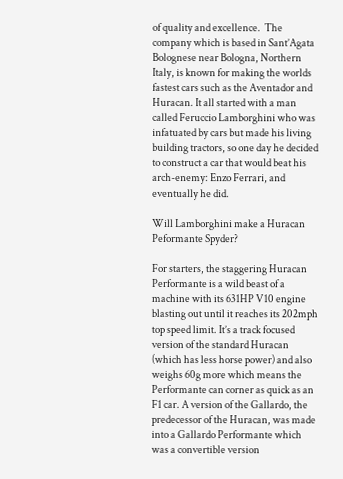of quality and excellence.  The company which is based in Sant’Agata Bolognese near Bologna, Northern Italy, is known for making the worlds fastest cars such as the Aventador and Huracan. It all started with a man called Feruccio Lamborghini who was infatuated by cars but made his living building tractors, so one day he decided to construct a car that would beat his arch-enemy: Enzo Ferrari, and eventually he did.

Will Lamborghini make a Huracan Peformante Spyder?

For starters, the staggering Huracan Performante is a wild beast of a machine with its 631HP V10 engine blasting out until it reaches its 202mph top speed limit. It’s a track focused version of the standard Huracan (which has less horse power) and also weighs 60g more which means the Performante can corner as quick as an F1 car. A version of the Gallardo, the predecessor of the Huracan, was made into a Gallardo Performante which was a convertible version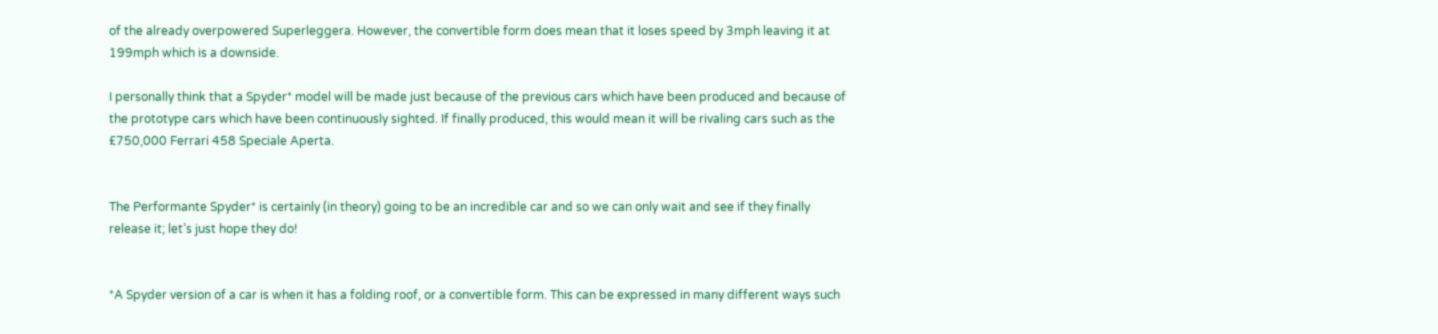of the already overpowered Superleggera. However, the convertible form does mean that it loses speed by 3mph leaving it at 199mph which is a downside.

I personally think that a Spyder* model will be made just because of the previous cars which have been produced and because of the prototype cars which have been continuously sighted. If finally produced, this would mean it will be rivaling cars such as the £750,000 Ferrari 458 Speciale Aperta.


The Performante Spyder* is certainly (in theory) going to be an incredible car and so we can only wait and see if they finally release it; let’s just hope they do!


*A Spyder version of a car is when it has a folding roof, or a convertible form. This can be expressed in many different ways such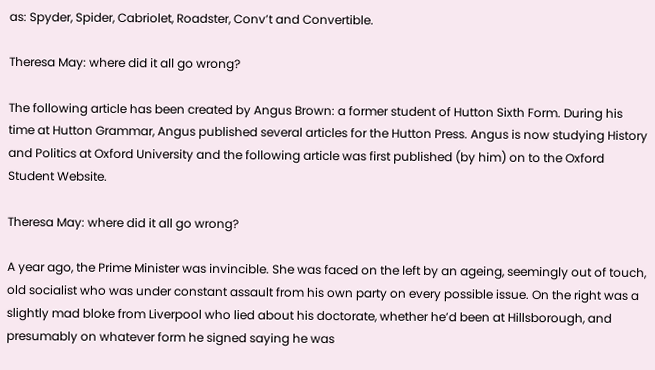as: Spyder, Spider, Cabriolet, Roadster, Conv’t and Convertible.

Theresa May: where did it all go wrong?

The following article has been created by Angus Brown: a former student of Hutton Sixth Form. During his time at Hutton Grammar, Angus published several articles for the Hutton Press. Angus is now studying History and Politics at Oxford University and the following article was first published (by him) on to the Oxford Student Website.

Theresa May: where did it all go wrong?

A year ago, the Prime Minister was invincible. She was faced on the left by an ageing, seemingly out of touch, old socialist who was under constant assault from his own party on every possible issue. On the right was a slightly mad bloke from Liverpool who lied about his doctorate, whether he’d been at Hillsborough, and presumably on whatever form he signed saying he was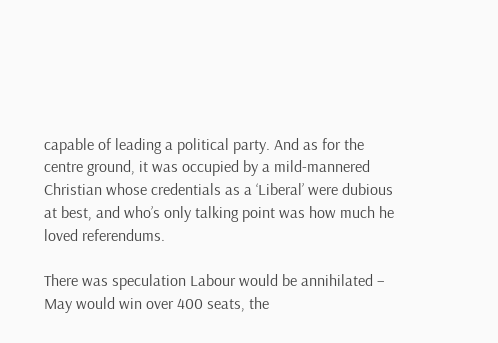capable of leading a political party. And as for the centre ground, it was occupied by a mild-mannered Christian whose credentials as a ‘Liberal’ were dubious at best, and who’s only talking point was how much he loved referendums.

There was speculation Labour would be annihilated – May would win over 400 seats, the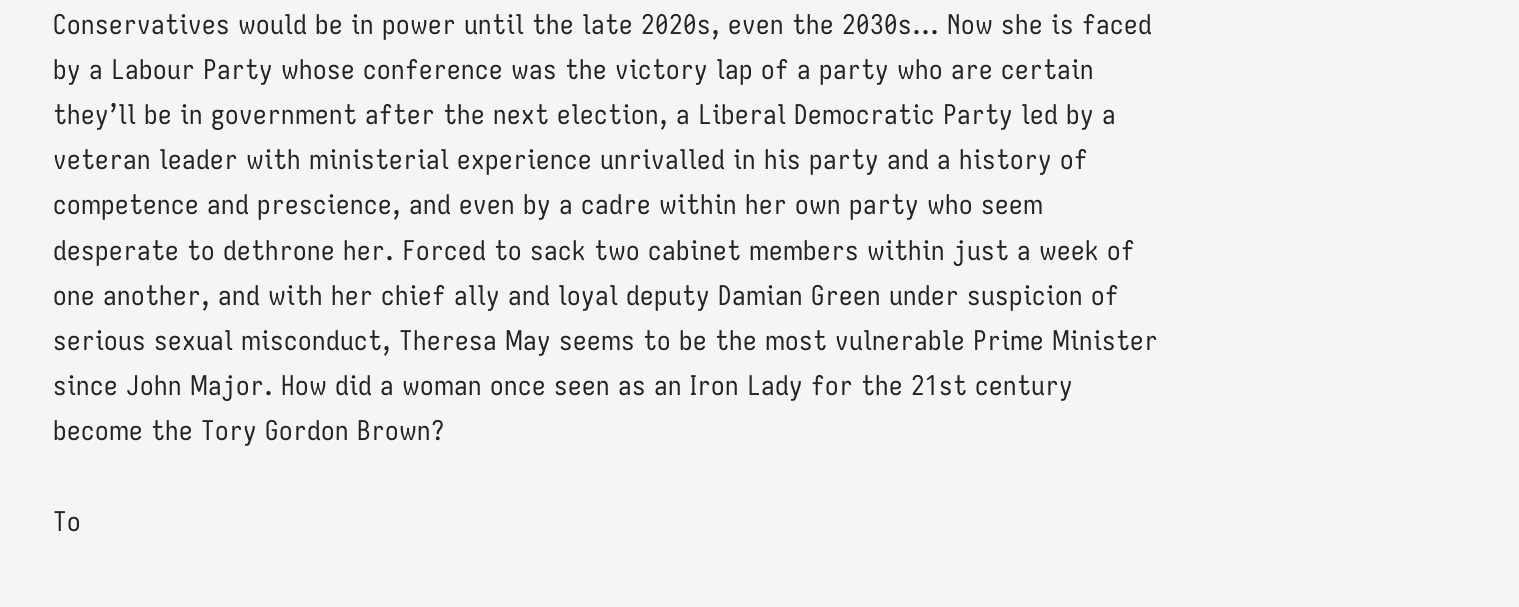Conservatives would be in power until the late 2020s, even the 2030s… Now she is faced by a Labour Party whose conference was the victory lap of a party who are certain they’ll be in government after the next election, a Liberal Democratic Party led by a veteran leader with ministerial experience unrivalled in his party and a history of competence and prescience, and even by a cadre within her own party who seem desperate to dethrone her. Forced to sack two cabinet members within just a week of one another, and with her chief ally and loyal deputy Damian Green under suspicion of serious sexual misconduct, Theresa May seems to be the most vulnerable Prime Minister since John Major. How did a woman once seen as an Iron Lady for the 21st century become the Tory Gordon Brown?

To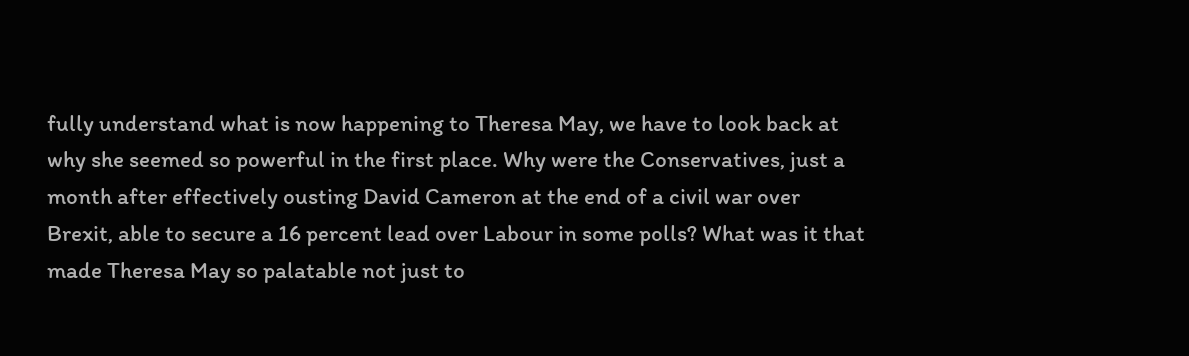fully understand what is now happening to Theresa May, we have to look back at why she seemed so powerful in the first place. Why were the Conservatives, just a month after effectively ousting David Cameron at the end of a civil war over Brexit, able to secure a 16 percent lead over Labour in some polls? What was it that made Theresa May so palatable not just to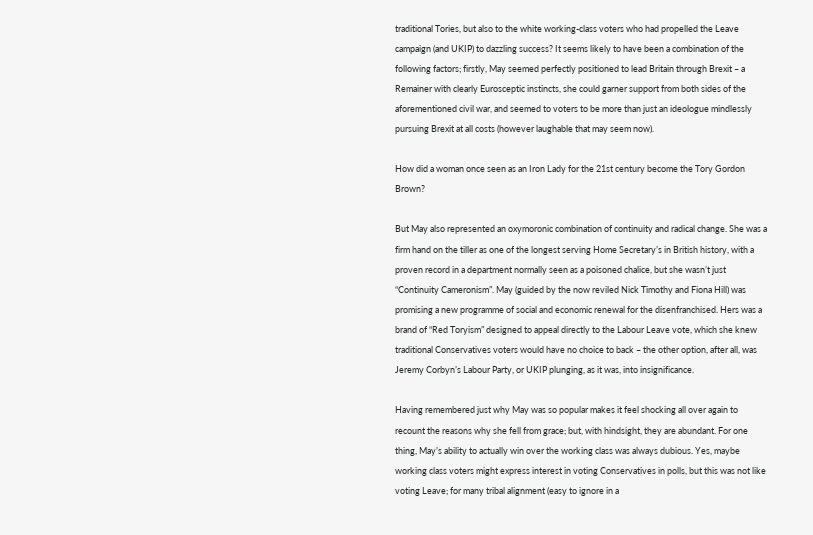traditional Tories, but also to the white working-class voters who had propelled the Leave campaign (and UKIP) to dazzling success? It seems likely to have been a combination of the following factors; firstly, May seemed perfectly positioned to lead Britain through Brexit – a Remainer with clearly Eurosceptic instincts, she could garner support from both sides of the aforementioned civil war, and seemed to voters to be more than just an ideologue mindlessly pursuing Brexit at all costs (however laughable that may seem now).

How did a woman once seen as an Iron Lady for the 21st century become the Tory Gordon Brown?

But May also represented an oxymoronic combination of continuity and radical change. She was a firm hand on the tiller as one of the longest serving Home Secretary’s in British history, with a proven record in a department normally seen as a poisoned chalice, but she wasn’t just “Continuity Cameronism”. May (guided by the now reviled Nick Timothy and Fiona Hill) was promising a new programme of social and economic renewal for the disenfranchised. Hers was a brand of “Red Toryism” designed to appeal directly to the Labour Leave vote, which she knew traditional Conservatives voters would have no choice to back – the other option, after all, was Jeremy Corbyn’s Labour Party, or UKIP plunging, as it was, into insignificance.

Having remembered just why May was so popular makes it feel shocking all over again to recount the reasons why she fell from grace; but, with hindsight, they are abundant. For one thing, May’s ability to actually win over the working class was always dubious. Yes, maybe working class voters might express interest in voting Conservatives in polls, but this was not like voting Leave; for many tribal alignment (easy to ignore in a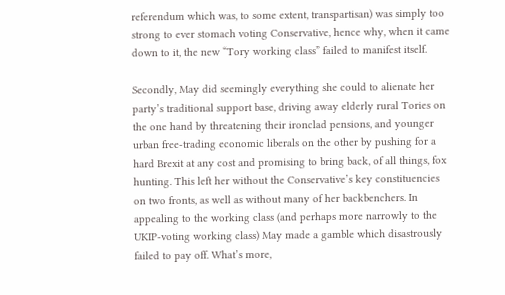referendum which was, to some extent, transpartisan) was simply too strong to ever stomach voting Conservative, hence why, when it came down to it, the new “Tory working class” failed to manifest itself.

Secondly, May did seemingly everything she could to alienate her party’s traditional support base, driving away elderly rural Tories on the one hand by threatening their ironclad pensions, and younger urban free-trading economic liberals on the other by pushing for a hard Brexit at any cost and promising to bring back, of all things, fox hunting. This left her without the Conservative’s key constituencies on two fronts, as well as without many of her backbenchers. In appealing to the working class (and perhaps more narrowly to the UKIP-voting working class) May made a gamble which disastrously failed to pay off. What’s more,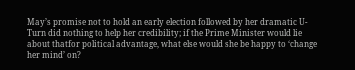May’s promise not to hold an early election followed by her dramatic U-Turn did nothing to help her credibility; if the Prime Minister would lie about thatfor political advantage, what else would she be happy to ‘change her mind’ on?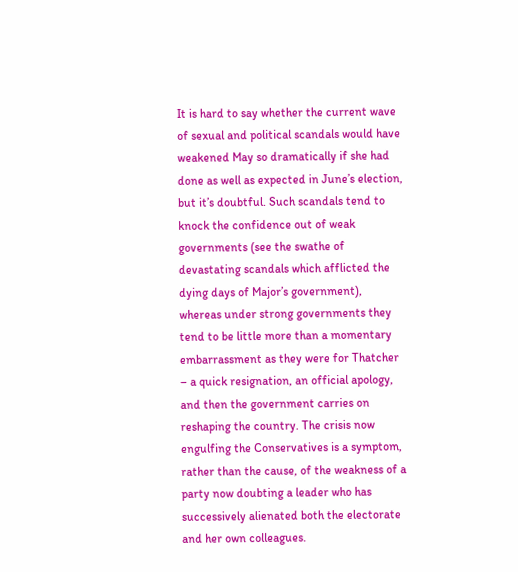It is hard to say whether the current wave of sexual and political scandals would have weakened May so dramatically if she had done as well as expected in June’s election, but it’s doubtful. Such scandals tend to knock the confidence out of weak governments (see the swathe of devastating scandals which afflicted the dying days of Major’s government), whereas under strong governments they tend to be little more than a momentary embarrassment as they were for Thatcher – a quick resignation, an official apology, and then the government carries on reshaping the country. The crisis now engulfing the Conservatives is a symptom, rather than the cause, of the weakness of a party now doubting a leader who has successively alienated both the electorate and her own colleagues.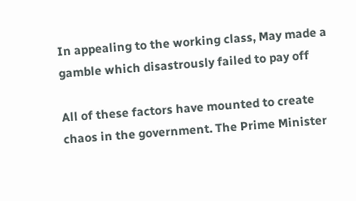In appealing to the working class, May made a gamble which disastrously failed to pay off

All of these factors have mounted to create chaos in the government. The Prime Minister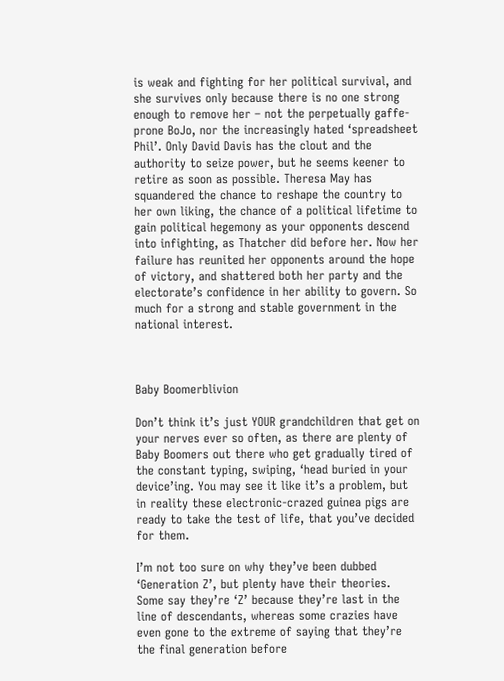is weak and fighting for her political survival, and she survives only because there is no one strong enough to remove her – not the perpetually gaffe-prone BoJo, nor the increasingly hated ‘spreadsheet Phil’. Only David Davis has the clout and the authority to seize power, but he seems keener to retire as soon as possible. Theresa May has squandered the chance to reshape the country to her own liking, the chance of a political lifetime to gain political hegemony as your opponents descend into infighting, as Thatcher did before her. Now her failure has reunited her opponents around the hope of victory, and shattered both her party and the electorate’s confidence in her ability to govern. So much for a strong and stable government in the national interest.



Baby Boomerblivion

Don’t think it’s just YOUR grandchildren that get on your nerves ever so often, as there are plenty of Baby Boomers out there who get gradually tired of the constant typing, swiping, ‘head buried in your device’ing. You may see it like it’s a problem, but in reality these electronic-crazed guinea pigs are ready to take the test of life, that you’ve decided for them.

I’m not too sure on why they’ve been dubbed ‘Generation Z’, but plenty have their theories. Some say they’re ‘Z’ because they’re last in the line of descendants, whereas some crazies have even gone to the extreme of saying that they’re the final generation before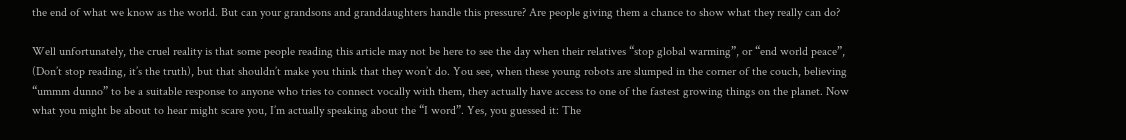the end of what we know as the world. But can your grandsons and granddaughters handle this pressure? Are people giving them a chance to show what they really can do?

Well unfortunately, the cruel reality is that some people reading this article may not be here to see the day when their relatives “stop global warming”, or “end world peace”, (Don’t stop reading, it’s the truth), but that shouldn’t make you think that they won’t do. You see, when these young robots are slumped in the corner of the couch, believing “ummm dunno” to be a suitable response to anyone who tries to connect vocally with them, they actually have access to one of the fastest growing things on the planet. Now what you might be about to hear might scare you, I’m actually speaking about the “I word”. Yes, you guessed it: The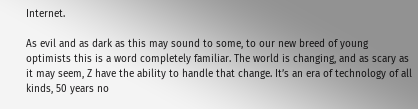Internet.

As evil and as dark as this may sound to some, to our new breed of young optimists this is a word completely familiar. The world is changing, and as scary as it may seem, Z have the ability to handle that change. It’s an era of technology of all kinds, 50 years no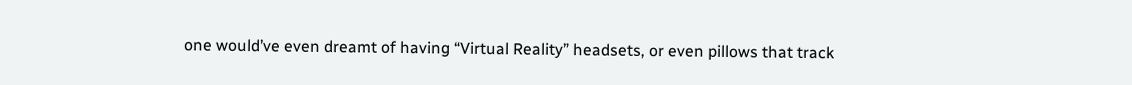one would’ve even dreamt of having “Virtual Reality” headsets, or even pillows that track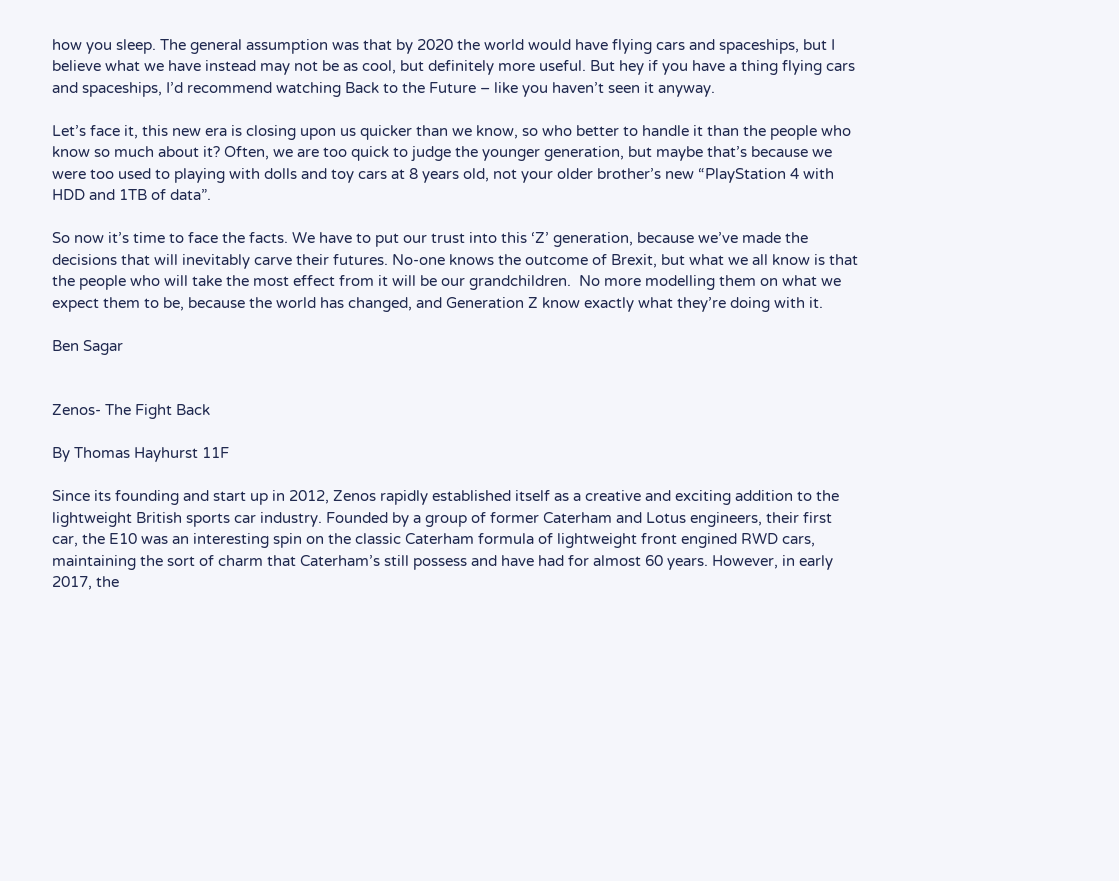how you sleep. The general assumption was that by 2020 the world would have flying cars and spaceships, but I believe what we have instead may not be as cool, but definitely more useful. But hey if you have a thing flying cars and spaceships, I’d recommend watching Back to the Future – like you haven’t seen it anyway.

Let’s face it, this new era is closing upon us quicker than we know, so who better to handle it than the people who know so much about it? Often, we are too quick to judge the younger generation, but maybe that’s because we were too used to playing with dolls and toy cars at 8 years old, not your older brother’s new “PlayStation 4 with HDD and 1TB of data”.

So now it’s time to face the facts. We have to put our trust into this ‘Z’ generation, because we’ve made the decisions that will inevitably carve their futures. No-one knows the outcome of Brexit, but what we all know is that the people who will take the most effect from it will be our grandchildren.  No more modelling them on what we expect them to be, because the world has changed, and Generation Z know exactly what they’re doing with it.

Ben Sagar


Zenos- The Fight Back

By Thomas Hayhurst 11F

Since its founding and start up in 2012, Zenos rapidly established itself as a creative and exciting addition to the lightweight British sports car industry. Founded by a group of former Caterham and Lotus engineers, their first car, the E10 was an interesting spin on the classic Caterham formula of lightweight front engined RWD cars, maintaining the sort of charm that Caterham’s still possess and have had for almost 60 years. However, in early 2017, the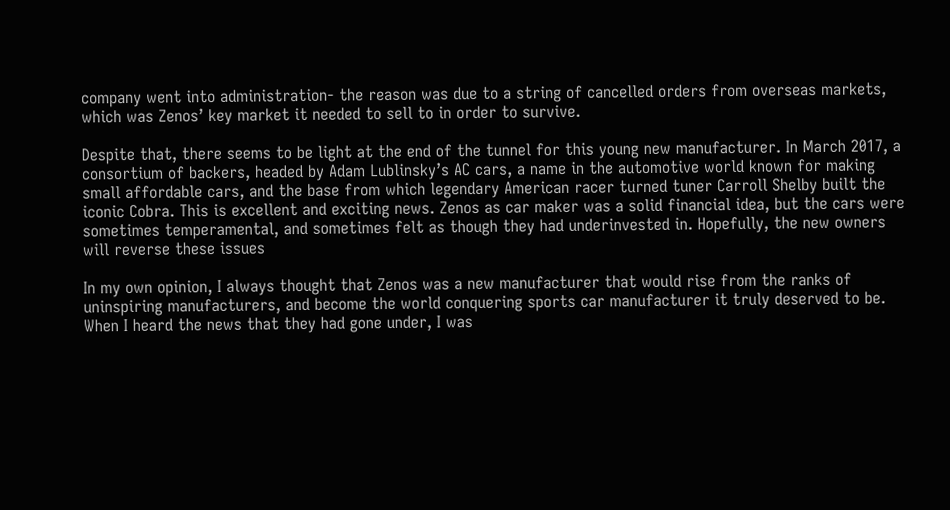company went into administration- the reason was due to a string of cancelled orders from overseas markets, which was Zenos’ key market it needed to sell to in order to survive.

Despite that, there seems to be light at the end of the tunnel for this young new manufacturer. In March 2017, a consortium of backers, headed by Adam Lublinsky’s AC cars, a name in the automotive world known for making small affordable cars, and the base from which legendary American racer turned tuner Carroll Shelby built the iconic Cobra. This is excellent and exciting news. Zenos as car maker was a solid financial idea, but the cars were sometimes temperamental, and sometimes felt as though they had underinvested in. Hopefully, the new owners will reverse these issues

In my own opinion, I always thought that Zenos was a new manufacturer that would rise from the ranks of uninspiring manufacturers, and become the world conquering sports car manufacturer it truly deserved to be. When I heard the news that they had gone under, I was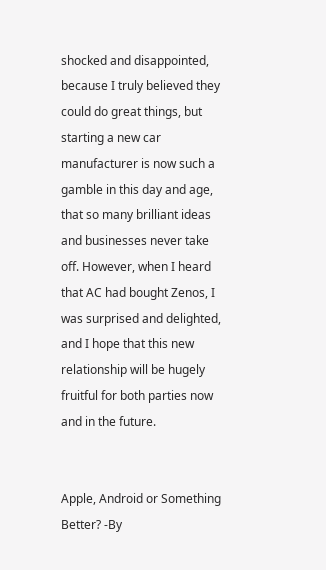shocked and disappointed, because I truly believed they could do great things, but starting a new car manufacturer is now such a gamble in this day and age, that so many brilliant ideas and businesses never take off. However, when I heard that AC had bought Zenos, I was surprised and delighted, and I hope that this new relationship will be hugely fruitful for both parties now and in the future.


Apple, Android or Something Better? -By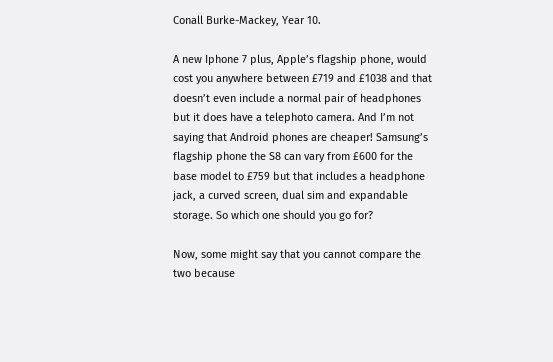Conall Burke-Mackey, Year 10.

A new Iphone 7 plus, Apple’s flagship phone, would cost you anywhere between £719 and £1038 and that doesn’t even include a normal pair of headphones but it does have a telephoto camera. And I’m not saying that Android phones are cheaper! Samsung’s flagship phone the S8 can vary from £600 for the base model to £759 but that includes a headphone jack, a curved screen, dual sim and expandable storage. So which one should you go for?

Now, some might say that you cannot compare the two because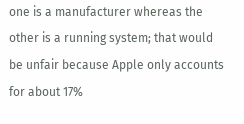one is a manufacturer whereas the other is a running system; that would be unfair because Apple only accounts for about 17%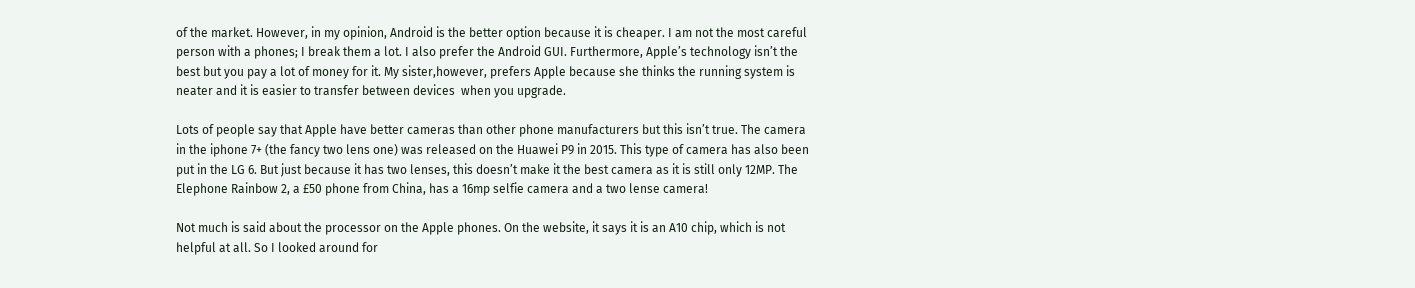of the market. However, in my opinion, Android is the better option because it is cheaper. I am not the most careful person with a phones; I break them a lot. I also prefer the Android GUI. Furthermore, Apple’s technology isn’t the best but you pay a lot of money for it. My sister,however, prefers Apple because she thinks the running system is neater and it is easier to transfer between devices  when you upgrade.

Lots of people say that Apple have better cameras than other phone manufacturers but this isn’t true. The camera in the iphone 7+ (the fancy two lens one) was released on the Huawei P9 in 2015. This type of camera has also been put in the LG 6. But just because it has two lenses, this doesn’t make it the best camera as it is still only 12MP. The Elephone Rainbow 2, a £50 phone from China, has a 16mp selfie camera and a two lense camera!

Not much is said about the processor on the Apple phones. On the website, it says it is an A10 chip, which is not helpful at all. So I looked around for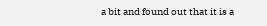a bit and found out that it is a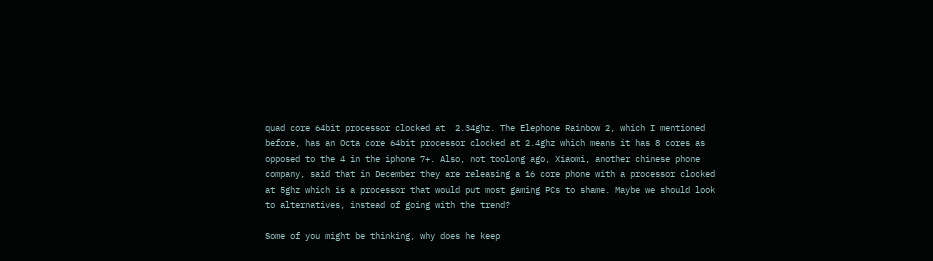quad core 64bit processor clocked at  2.34ghz. The Elephone Rainbow 2, which I mentioned before, has an Octa core 64bit processor clocked at 2.4ghz which means it has 8 cores as opposed to the 4 in the iphone 7+. Also, not toolong ago, Xiaomi, another chinese phone company, said that in December they are releasing a 16 core phone with a processor clocked at 5ghz which is a processor that would put most gaming PCs to shame. Maybe we should look to alternatives, instead of going with the trend?

Some of you might be thinking, why does he keep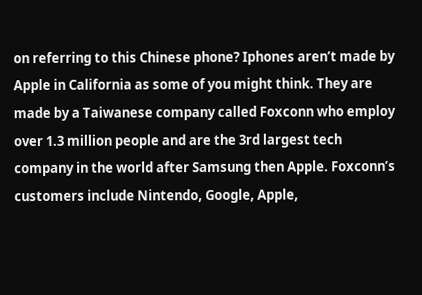on referring to this Chinese phone? Iphones aren’t made by Apple in California as some of you might think. They are made by a Taiwanese company called Foxconn who employ over 1.3 million people and are the 3rd largest tech company in the world after Samsung then Apple. Foxconn’s customers include Nintendo, Google, Apple,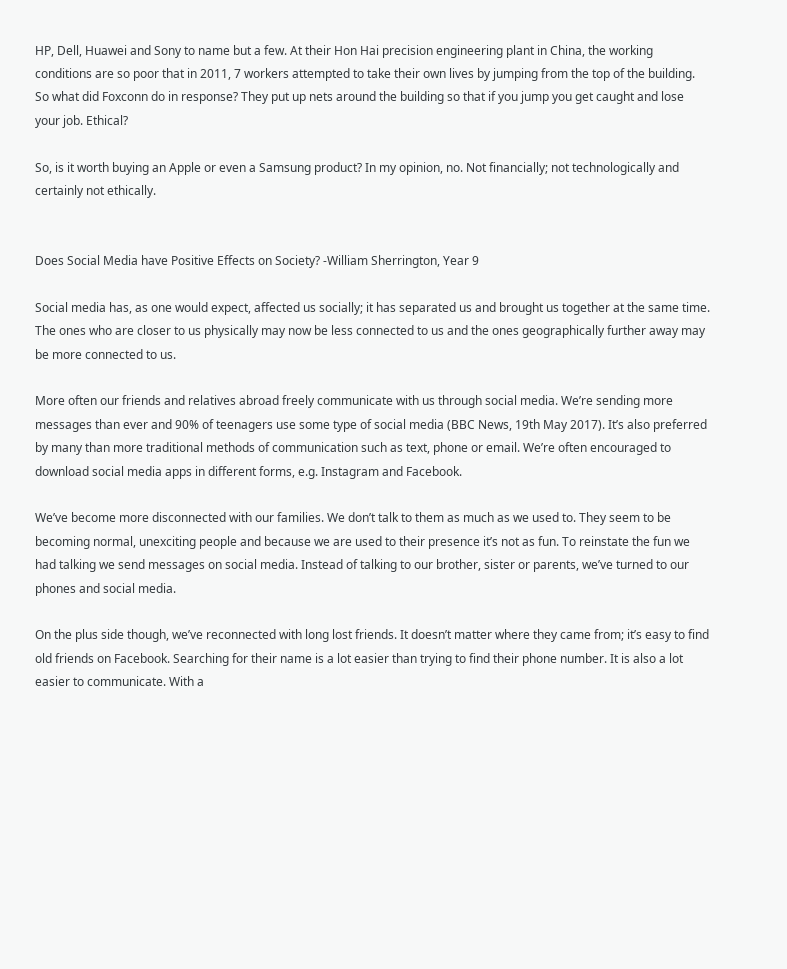HP, Dell, Huawei and Sony to name but a few. At their Hon Hai precision engineering plant in China, the working conditions are so poor that in 2011, 7 workers attempted to take their own lives by jumping from the top of the building. So what did Foxconn do in response? They put up nets around the building so that if you jump you get caught and lose your job. Ethical?

So, is it worth buying an Apple or even a Samsung product? In my opinion, no. Not financially; not technologically and certainly not ethically.


Does Social Media have Positive Effects on Society? -William Sherrington, Year 9

Social media has, as one would expect, affected us socially; it has separated us and brought us together at the same time. The ones who are closer to us physically may now be less connected to us and the ones geographically further away may be more connected to us.

More often our friends and relatives abroad freely communicate with us through social media. We’re sending more messages than ever and 90% of teenagers use some type of social media (BBC News, 19th May 2017). It’s also preferred by many than more traditional methods of communication such as text, phone or email. We’re often encouraged to download social media apps in different forms, e.g. Instagram and Facebook.

We’ve become more disconnected with our families. We don’t talk to them as much as we used to. They seem to be becoming normal, unexciting people and because we are used to their presence it’s not as fun. To reinstate the fun we had talking we send messages on social media. Instead of talking to our brother, sister or parents, we’ve turned to our phones and social media.

On the plus side though, we’ve reconnected with long lost friends. It doesn’t matter where they came from; it’s easy to find old friends on Facebook. Searching for their name is a lot easier than trying to find their phone number. It is also a lot easier to communicate. With a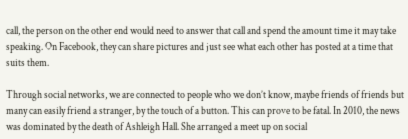call, the person on the other end would need to answer that call and spend the amount time it may take speaking. On Facebook, they can share pictures and just see what each other has posted at a time that suits them.

Through social networks, we are connected to people who we don’t know, maybe friends of friends but many can easily friend a stranger, by the touch of a button. This can prove to be fatal. In 2010, the news was dominated by the death of Ashleigh Hall. She arranged a meet up on social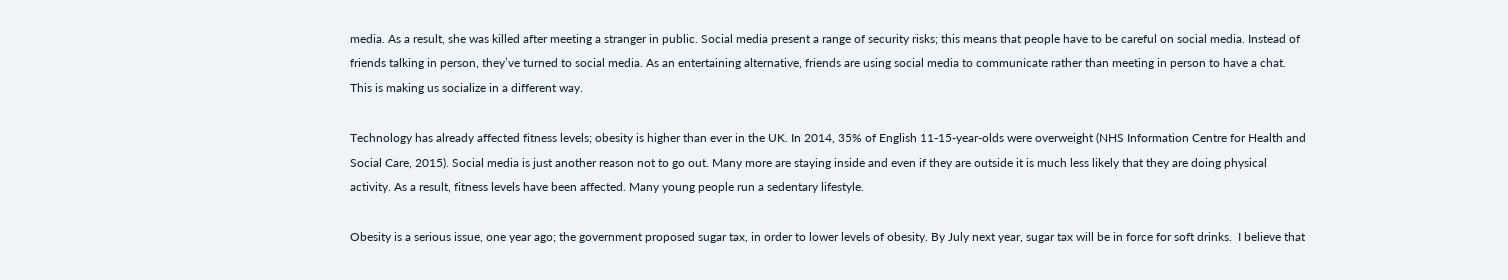media. As a result, she was killed after meeting a stranger in public. Social media present a range of security risks; this means that people have to be careful on social media. Instead of friends talking in person, they’ve turned to social media. As an entertaining alternative, friends are using social media to communicate rather than meeting in person to have a chat. This is making us socialize in a different way.

Technology has already affected fitness levels; obesity is higher than ever in the UK. In 2014, 35% of English 11-15-year-olds were overweight (NHS Information Centre for Health and Social Care, 2015). Social media is just another reason not to go out. Many more are staying inside and even if they are outside it is much less likely that they are doing physical activity. As a result, fitness levels have been affected. Many young people run a sedentary lifestyle.

Obesity is a serious issue, one year ago; the government proposed sugar tax, in order to lower levels of obesity. By July next year, sugar tax will be in force for soft drinks.  I believe that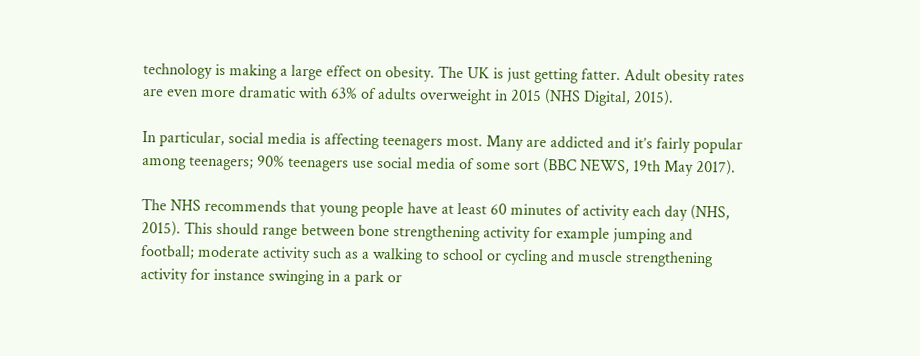technology is making a large effect on obesity. The UK is just getting fatter. Adult obesity rates are even more dramatic with 63% of adults overweight in 2015 (NHS Digital, 2015).

In particular, social media is affecting teenagers most. Many are addicted and it’s fairly popular among teenagers; 90% teenagers use social media of some sort (BBC NEWS, 19th May 2017).

The NHS recommends that young people have at least 60 minutes of activity each day (NHS, 2015). This should range between bone strengthening activity for example jumping and football; moderate activity such as a walking to school or cycling and muscle strengthening activity for instance swinging in a park or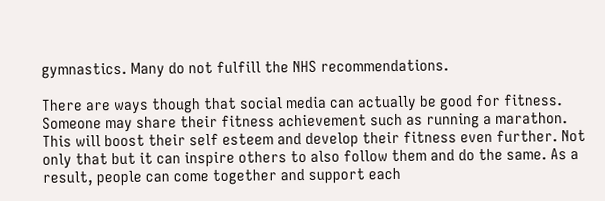gymnastics. Many do not fulfill the NHS recommendations.

There are ways though that social media can actually be good for fitness. Someone may share their fitness achievement such as running a marathon. This will boost their self esteem and develop their fitness even further. Not only that but it can inspire others to also follow them and do the same. As a result, people can come together and support each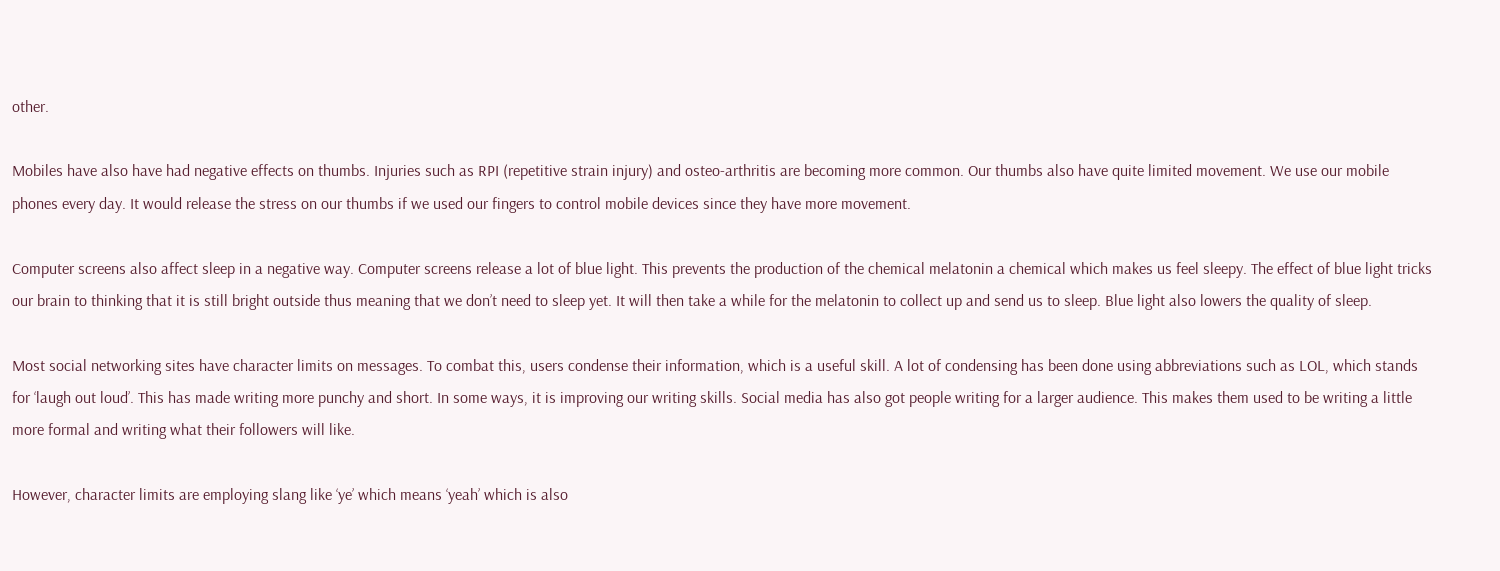other.

Mobiles have also have had negative effects on thumbs. Injuries such as RPI (repetitive strain injury) and osteo-arthritis are becoming more common. Our thumbs also have quite limited movement. We use our mobile phones every day. It would release the stress on our thumbs if we used our fingers to control mobile devices since they have more movement.

Computer screens also affect sleep in a negative way. Computer screens release a lot of blue light. This prevents the production of the chemical melatonin a chemical which makes us feel sleepy. The effect of blue light tricks our brain to thinking that it is still bright outside thus meaning that we don’t need to sleep yet. It will then take a while for the melatonin to collect up and send us to sleep. Blue light also lowers the quality of sleep.

Most social networking sites have character limits on messages. To combat this, users condense their information, which is a useful skill. A lot of condensing has been done using abbreviations such as LOL, which stands for ‘laugh out loud’. This has made writing more punchy and short. In some ways, it is improving our writing skills. Social media has also got people writing for a larger audience. This makes them used to be writing a little more formal and writing what their followers will like.

However, character limits are employing slang like ‘ye’ which means ‘yeah’ which is also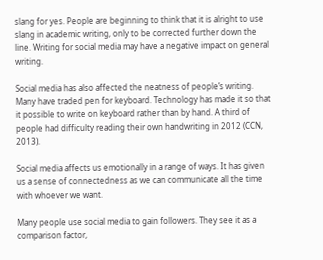slang for yes. People are beginning to think that it is alright to use slang in academic writing, only to be corrected further down the line. Writing for social media may have a negative impact on general writing.

Social media has also affected the neatness of people’s writing. Many have traded pen for keyboard. Technology has made it so that it possible to write on keyboard rather than by hand. A third of people had difficulty reading their own handwriting in 2012 (CCN, 2013).

Social media affects us emotionally in a range of ways. It has given us a sense of connectedness as we can communicate all the time with whoever we want.

Many people use social media to gain followers. They see it as a comparison factor,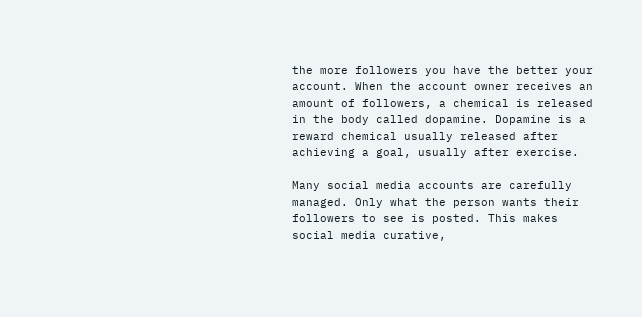the more followers you have the better your account. When the account owner receives an amount of followers, a chemical is released in the body called dopamine. Dopamine is a reward chemical usually released after achieving a goal, usually after exercise.

Many social media accounts are carefully managed. Only what the person wants their followers to see is posted. This makes social media curative,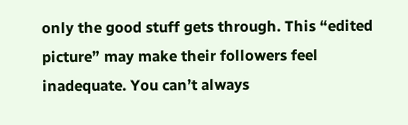only the good stuff gets through. This “edited picture” may make their followers feel inadequate. You can’t always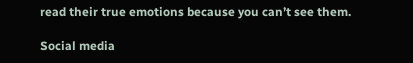read their true emotions because you can’t see them.

Social media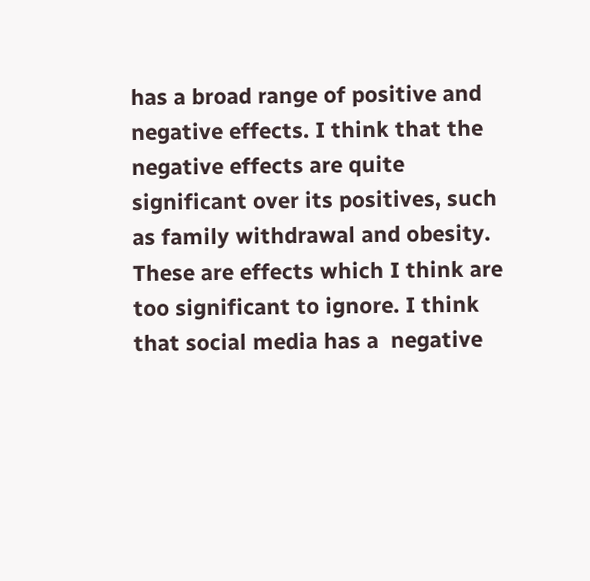has a broad range of positive and negative effects. I think that the negative effects are quite significant over its positives, such as family withdrawal and obesity. These are effects which I think are too significant to ignore. I think that social media has a  negative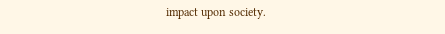impact upon society.